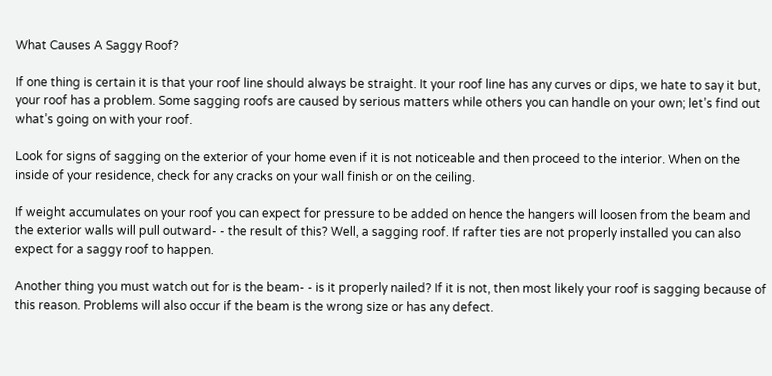What Causes A Saggy Roof?

If one thing is certain it is that your roof line should always be straight. It your roof line has any curves or dips, we hate to say it but, your roof has a problem. Some sagging roofs are caused by serious matters while others you can handle on your own; let’s find out what’s going on with your roof.

Look for signs of sagging on the exterior of your home even if it is not noticeable and then proceed to the interior. When on the inside of your residence, check for any cracks on your wall finish or on the ceiling.

If weight accumulates on your roof you can expect for pressure to be added on hence the hangers will loosen from the beam and the exterior walls will pull outward- - the result of this? Well, a sagging roof. If rafter ties are not properly installed you can also expect for a saggy roof to happen.

Another thing you must watch out for is the beam- - is it properly nailed? If it is not, then most likely your roof is sagging because of this reason. Problems will also occur if the beam is the wrong size or has any defect.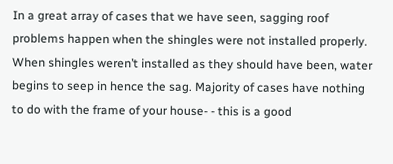In a great array of cases that we have seen, sagging roof problems happen when the shingles were not installed properly. When shingles weren’t installed as they should have been, water begins to seep in hence the sag. Majority of cases have nothing to do with the frame of your house- - this is a good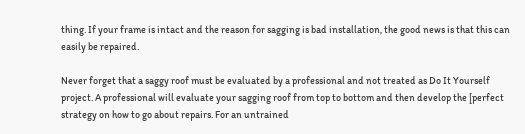thing. If your frame is intact and the reason for sagging is bad installation, the good news is that this can easily be repaired.

Never forget that a saggy roof must be evaluated by a professional and not treated as Do It Yourself project. A professional will evaluate your sagging roof from top to bottom and then develop the [perfect strategy on how to go about repairs. For an untrained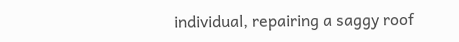individual, repairing a saggy roof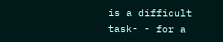is a difficult task- - for a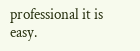professional it is easy.